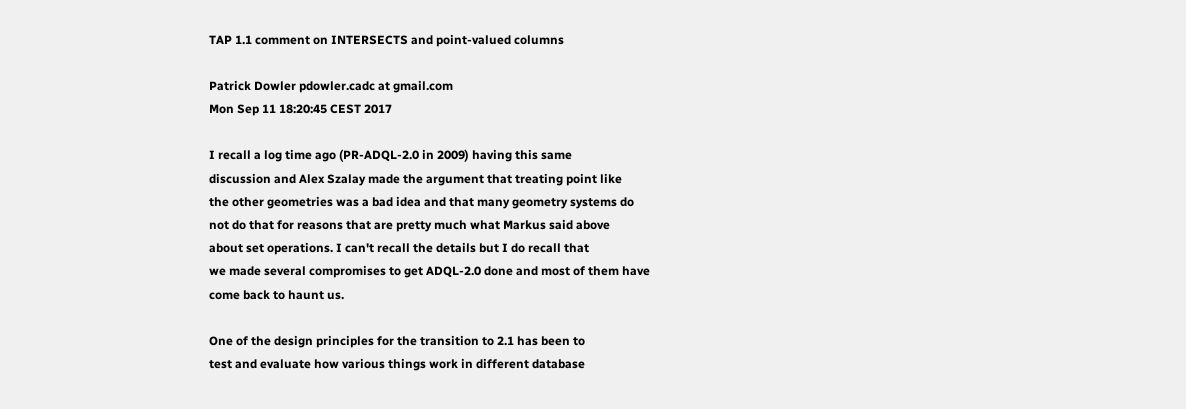TAP 1.1 comment on INTERSECTS and point-valued columns

Patrick Dowler pdowler.cadc at gmail.com
Mon Sep 11 18:20:45 CEST 2017

I recall a log time ago (PR-ADQL-2.0 in 2009) having this same
discussion and Alex Szalay made the argument that treating point like
the other geometries was a bad idea and that many geometry systems do
not do that for reasons that are pretty much what Markus said above
about set operations. I can't recall the details but I do recall that
we made several compromises to get ADQL-2.0 done and most of them have
come back to haunt us.

One of the design principles for the transition to 2.1 has been to
test and evaluate how various things work in different database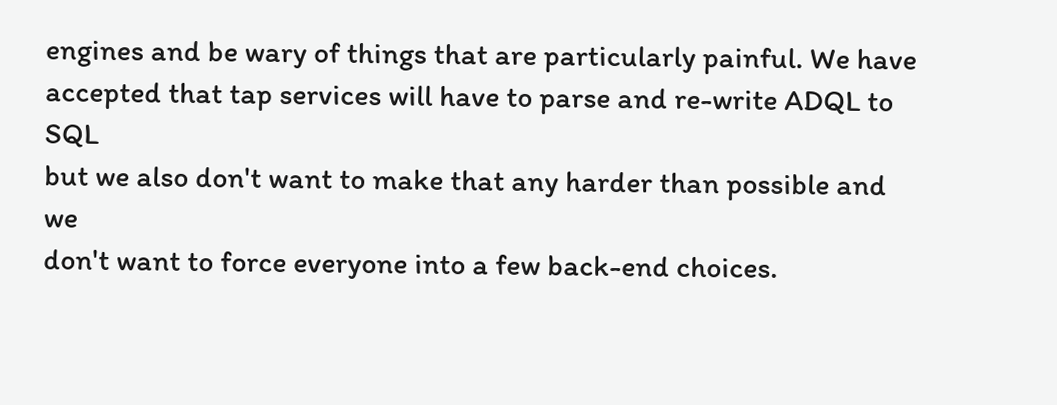engines and be wary of things that are particularly painful. We have
accepted that tap services will have to parse and re-write ADQL to SQL
but we also don't want to make that any harder than possible and we
don't want to force everyone into a few back-end choices.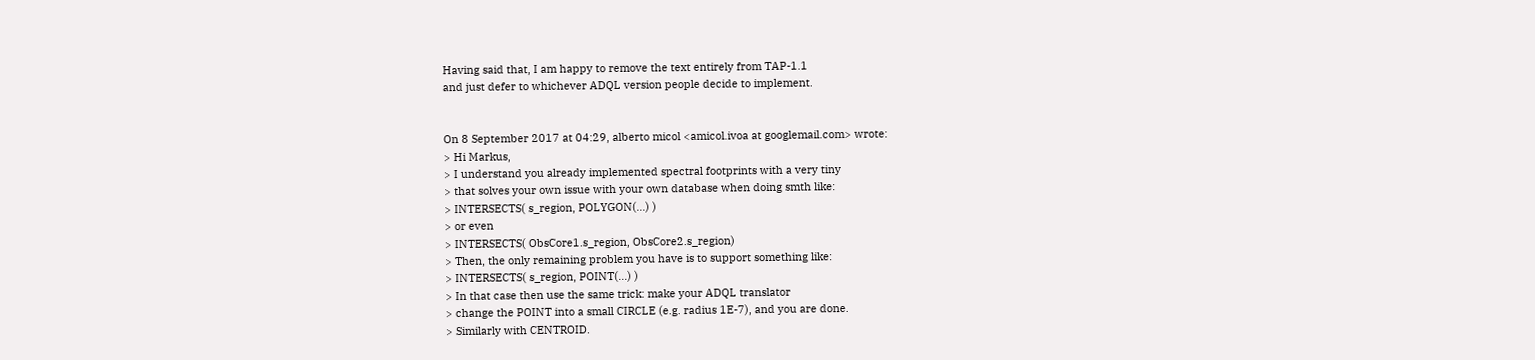Having said that, I am happy to remove the text entirely from TAP-1.1
and just defer to whichever ADQL version people decide to implement.


On 8 September 2017 at 04:29, alberto micol <amicol.ivoa at googlemail.com> wrote:
> Hi Markus,
> I understand you already implemented spectral footprints with a very tiny
> that solves your own issue with your own database when doing smth like:
> INTERSECTS( s_region, POLYGON(…) )
> or even
> INTERSECTS( ObsCore1.s_region, ObsCore2.s_region)
> Then, the only remaining problem you have is to support something like:
> INTERSECTS( s_region, POINT(...) )
> In that case then use the same trick: make your ADQL translator
> change the POINT into a small CIRCLE (e.g. radius 1E-7), and you are done.
> Similarly with CENTROID.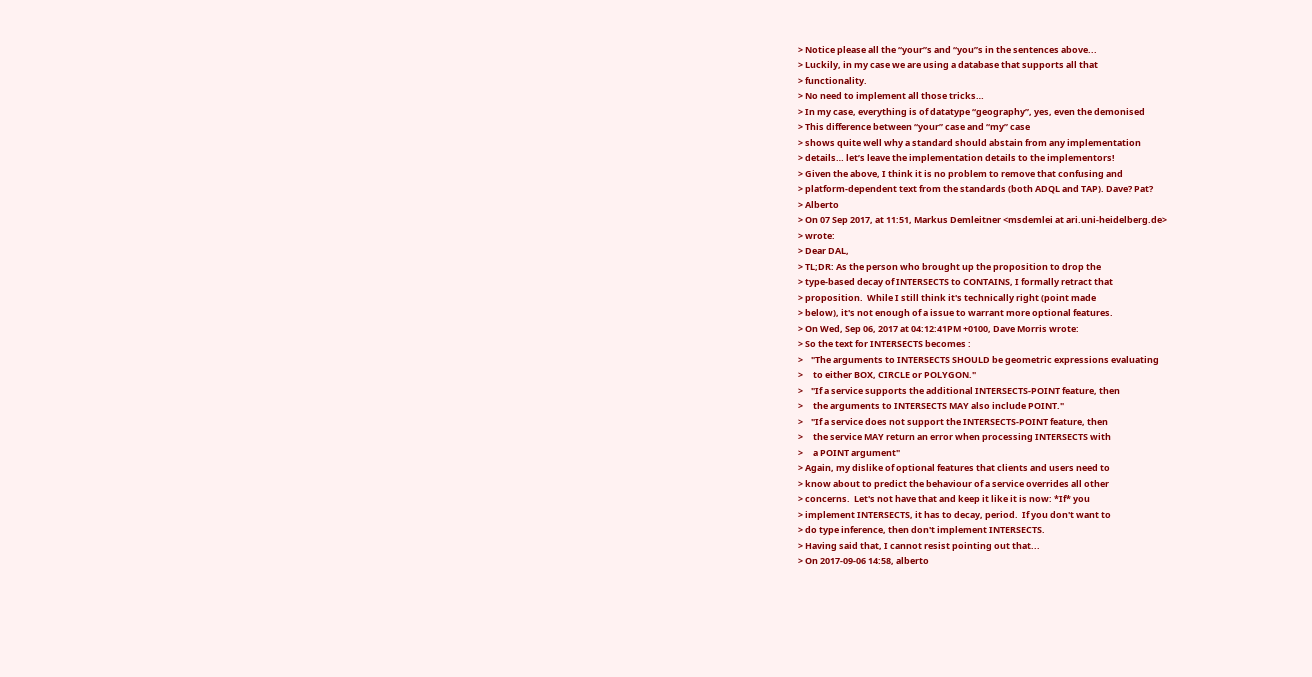> Notice please all the “your”s and “you”s in the sentences above...
> Luckily, in my case we are using a database that supports all that
> functionality.
> No need to implement all those tricks…
> In my case, everything is of datatype “geography”, yes, even the demonised
> This difference between “your” case and “my” case
> shows quite well why a standard should abstain from any implementation
> details… let’s leave the implementation details to the implementors!
> Given the above, I think it is no problem to remove that confusing and
> platform-dependent text from the standards (both ADQL and TAP). Dave? Pat?
> Alberto
> On 07 Sep 2017, at 11:51, Markus Demleitner <msdemlei at ari.uni-heidelberg.de>
> wrote:
> Dear DAL,
> TL;DR: As the person who brought up the proposition to drop the
> type-based decay of INTERSECTS to CONTAINS, I formally retract that
> proposition.  While I still think it's technically right (point made
> below), it's not enough of a issue to warrant more optional features.
> On Wed, Sep 06, 2017 at 04:12:41PM +0100, Dave Morris wrote:
> So the text for INTERSECTS becomes :
>    "The arguments to INTERSECTS SHOULD be geometric expressions evaluating
>     to either BOX, CIRCLE or POLYGON."
>    "If a service supports the additional INTERSECTS-POINT feature, then
>     the arguments to INTERSECTS MAY also include POINT."
>    "If a service does not support the INTERSECTS-POINT feature, then
>     the service MAY return an error when processing INTERSECTS with
>     a POINT argument"
> Again, my dislike of optional features that clients and users need to
> know about to predict the behaviour of a service overrides all other
> concerns.  Let's not have that and keep it like it is now: *If* you
> implement INTERSECTS, it has to decay, period.  If you don't want to
> do type inference, then don't implement INTERSECTS.
> Having said that, I cannot resist pointing out that...
> On 2017-09-06 14:58, alberto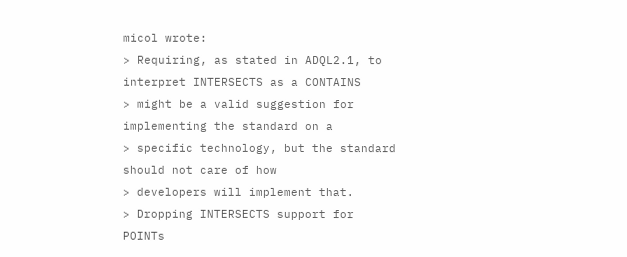micol wrote:
> Requiring, as stated in ADQL2.1, to interpret INTERSECTS as a CONTAINS
> might be a valid suggestion for implementing the standard on a
> specific technology, but the standard should not care of how
> developers will implement that.
> Dropping INTERSECTS support for POINTs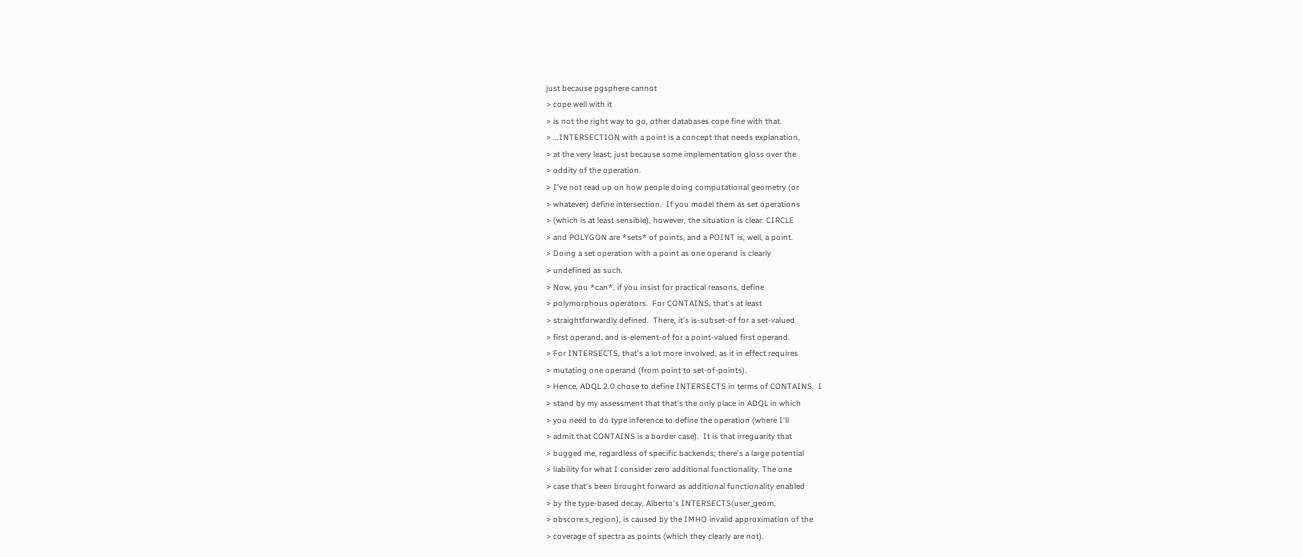just because pgsphere cannot
> cope well with it
> is not the right way to go, other databases cope fine with that.
> ...INTERSECTION with a point is a concept that needs explanation,
> at the very least; just because some implementation gloss over the
> oddity of the operation.
> I've not read up on how people doing computational geometry (or
> whatever) define intersection.  If you model them as set operations
> (which is at least sensible), however, the situation is clear: CIRCLE
> and POLYGON are *sets* of points, and a POINT is, well, a point.
> Doing a set operation with a point as one operand is clearly
> undefined as such.
> Now, you *can*, if you insist for practical reasons, define
> polymorphous operators.  For CONTAINS, that's at least
> straightforwardly defined.  There, it's is-subset-of for a set-valued
> first operand, and is-element-of for a point-valued first operand.
> For INTERSECTS, that's a lot more involved, as it in effect requires
> mutating one operand (from point to set-of-points).
> Hence, ADQL 2.0 chose to define INTERSECTS in terms of CONTAINS.  I
> stand by my assessment that that's the only place in ADQL in which
> you need to do type inference to define the operation (where I'll
> admit that CONTAINS is a border case).  It is that irreguarity that
> bugged me, regardless of specific backends; there's a large potential
> liability for what I consider zero additional functionality. The one
> case that's been brought forward as additional functionality enabled
> by the type-based decay, Alberto's INTERSECTS(user_geom,
> obscore.s_region), is caused by the IMHO invalid approximation of the
> coverage of spectra as points (which they clearly are not).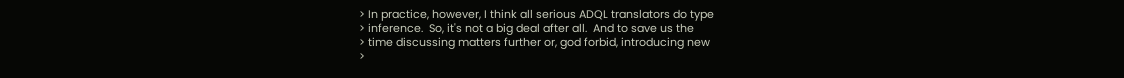> In practice, however, I think all serious ADQL translators do type
> inference.  So, it's not a big deal after all.  And to save us the
> time discussing matters further or, god forbid, introducing new
>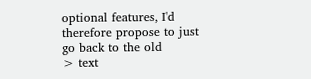optional features, I'd therefore propose to just go back to the old
> text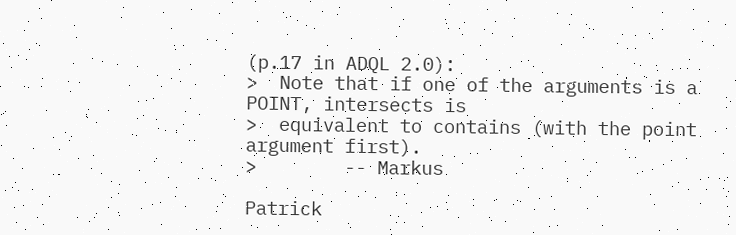(p.17 in ADQL 2.0):
>  Note that if one of the arguments is a POINT, intersects is
>  equivalent to contains (with the point argument first).
>        -- Markus

Patrick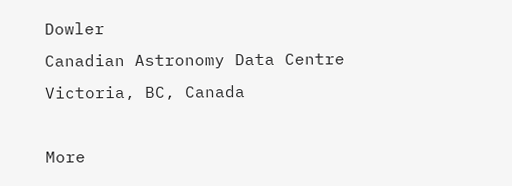Dowler
Canadian Astronomy Data Centre
Victoria, BC, Canada

More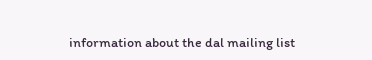information about the dal mailing list